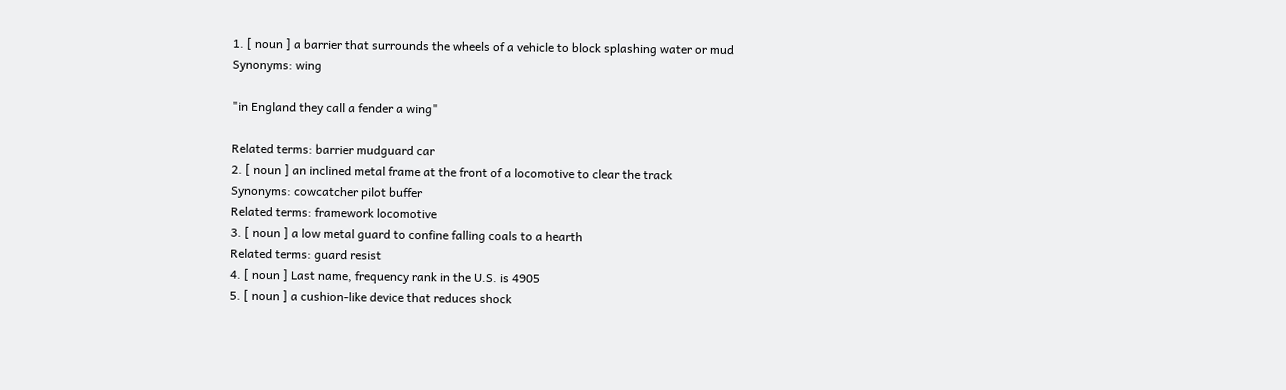1. [ noun ] a barrier that surrounds the wheels of a vehicle to block splashing water or mud
Synonyms: wing

"in England they call a fender a wing"

Related terms: barrier mudguard car
2. [ noun ] an inclined metal frame at the front of a locomotive to clear the track
Synonyms: cowcatcher pilot buffer
Related terms: framework locomotive
3. [ noun ] a low metal guard to confine falling coals to a hearth
Related terms: guard resist
4. [ noun ] Last name, frequency rank in the U.S. is 4905
5. [ noun ] a cushion-like device that reduces shock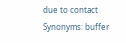due to contact
Synonyms: buffer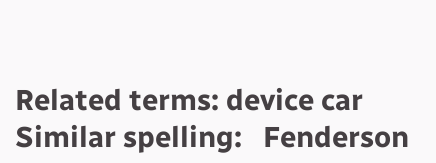Related terms: device car
Similar spelling:   Fenderson